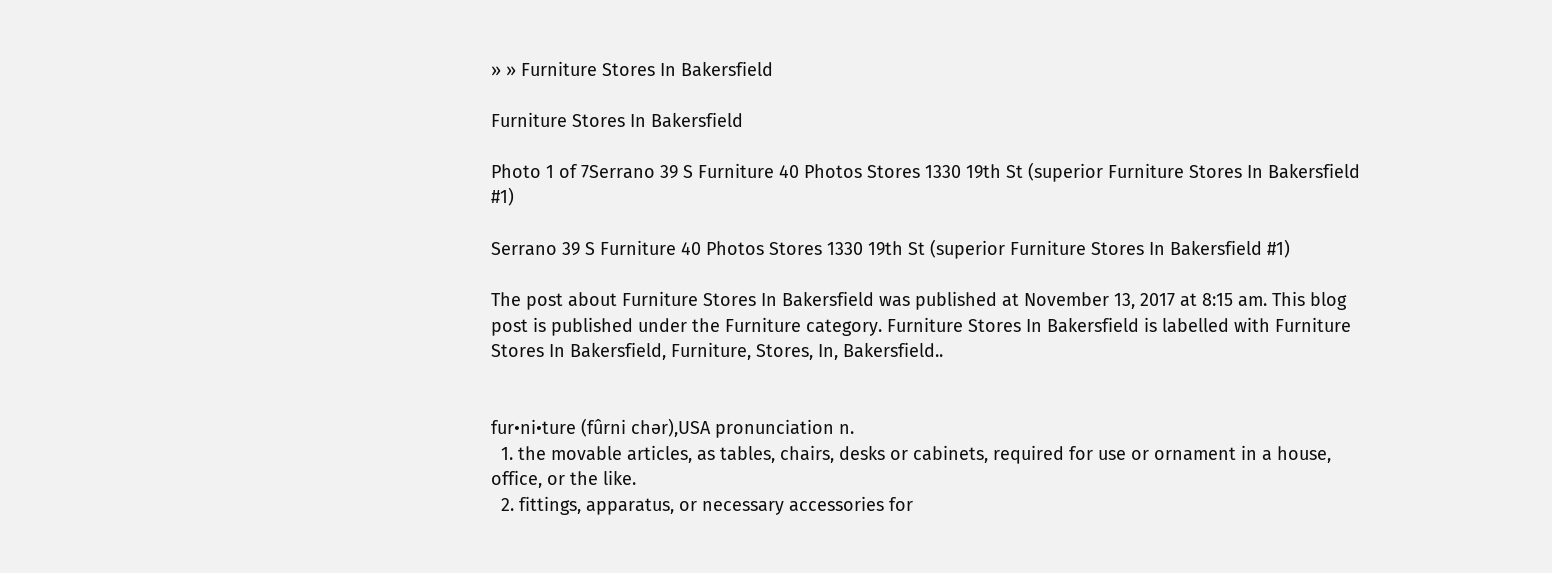» » Furniture Stores In Bakersfield

Furniture Stores In Bakersfield

Photo 1 of 7Serrano 39 S Furniture 40 Photos Stores 1330 19th St (superior Furniture Stores In Bakersfield #1)

Serrano 39 S Furniture 40 Photos Stores 1330 19th St (superior Furniture Stores In Bakersfield #1)

The post about Furniture Stores In Bakersfield was published at November 13, 2017 at 8:15 am. This blog post is published under the Furniture category. Furniture Stores In Bakersfield is labelled with Furniture Stores In Bakersfield, Furniture, Stores, In, Bakersfield..


fur•ni•ture (fûrni chər),USA pronunciation n.
  1. the movable articles, as tables, chairs, desks or cabinets, required for use or ornament in a house, office, or the like.
  2. fittings, apparatus, or necessary accessories for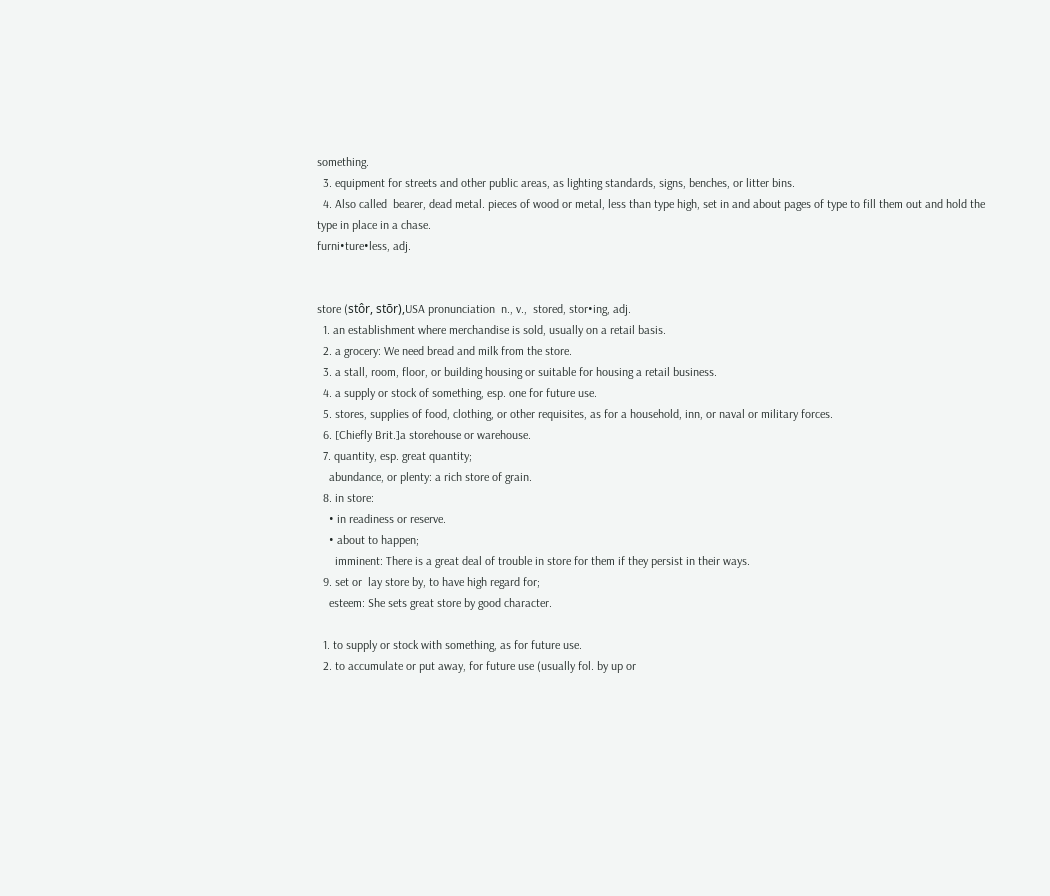something.
  3. equipment for streets and other public areas, as lighting standards, signs, benches, or litter bins.
  4. Also called  bearer, dead metal. pieces of wood or metal, less than type high, set in and about pages of type to fill them out and hold the type in place in a chase.
furni•ture•less, adj.


store (stôr, stōr),USA pronunciation  n., v.,  stored, stor•ing, adj.
  1. an establishment where merchandise is sold, usually on a retail basis.
  2. a grocery: We need bread and milk from the store.
  3. a stall, room, floor, or building housing or suitable for housing a retail business.
  4. a supply or stock of something, esp. one for future use.
  5. stores, supplies of food, clothing, or other requisites, as for a household, inn, or naval or military forces.
  6. [Chiefly Brit.]a storehouse or warehouse.
  7. quantity, esp. great quantity;
    abundance, or plenty: a rich store of grain.
  8. in store:
    • in readiness or reserve.
    • about to happen;
      imminent: There is a great deal of trouble in store for them if they persist in their ways.
  9. set or  lay store by, to have high regard for;
    esteem: She sets great store by good character.

  1. to supply or stock with something, as for future use.
  2. to accumulate or put away, for future use (usually fol. by up or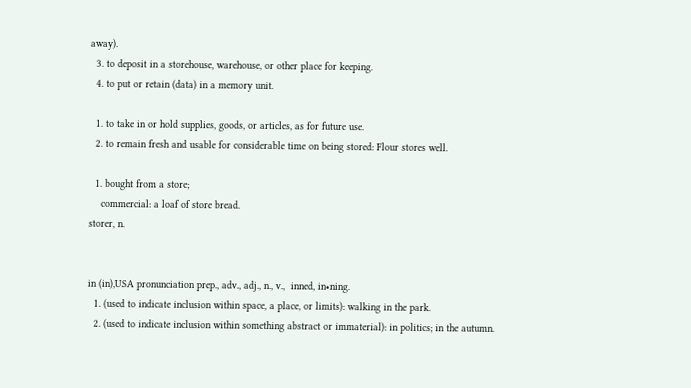away).
  3. to deposit in a storehouse, warehouse, or other place for keeping.
  4. to put or retain (data) in a memory unit.

  1. to take in or hold supplies, goods, or articles, as for future use.
  2. to remain fresh and usable for considerable time on being stored: Flour stores well.

  1. bought from a store;
    commercial: a loaf of store bread.
storer, n.


in (in),USA pronunciation prep., adv., adj., n., v.,  inned, in•ning.
  1. (used to indicate inclusion within space, a place, or limits): walking in the park.
  2. (used to indicate inclusion within something abstract or immaterial): in politics; in the autumn.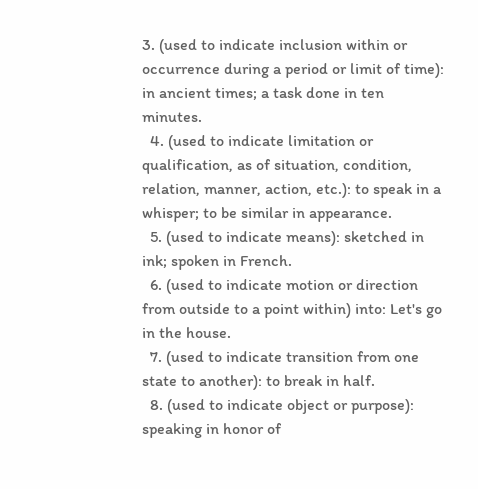3. (used to indicate inclusion within or occurrence during a period or limit of time): in ancient times; a task done in ten minutes.
  4. (used to indicate limitation or qualification, as of situation, condition, relation, manner, action, etc.): to speak in a whisper; to be similar in appearance.
  5. (used to indicate means): sketched in ink; spoken in French.
  6. (used to indicate motion or direction from outside to a point within) into: Let's go in the house.
  7. (used to indicate transition from one state to another): to break in half.
  8. (used to indicate object or purpose): speaking in honor of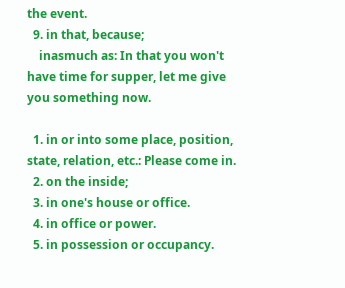the event.
  9. in that, because;
    inasmuch as: In that you won't have time for supper, let me give you something now.

  1. in or into some place, position, state, relation, etc.: Please come in.
  2. on the inside;
  3. in one's house or office.
  4. in office or power.
  5. in possession or occupancy.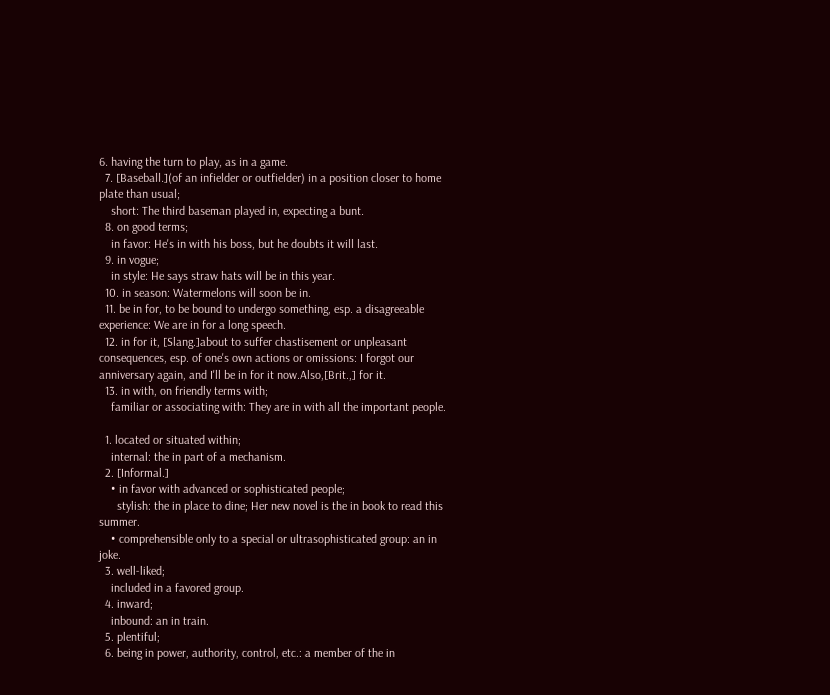6. having the turn to play, as in a game.
  7. [Baseball.](of an infielder or outfielder) in a position closer to home plate than usual;
    short: The third baseman played in, expecting a bunt.
  8. on good terms;
    in favor: He's in with his boss, but he doubts it will last.
  9. in vogue;
    in style: He says straw hats will be in this year.
  10. in season: Watermelons will soon be in.
  11. be in for, to be bound to undergo something, esp. a disagreeable experience: We are in for a long speech.
  12. in for it, [Slang.]about to suffer chastisement or unpleasant consequences, esp. of one's own actions or omissions: I forgot our anniversary again, and I'll be in for it now.Also,[Brit.,] for it.
  13. in with, on friendly terms with;
    familiar or associating with: They are in with all the important people.

  1. located or situated within;
    internal: the in part of a mechanism.
  2. [Informal.]
    • in favor with advanced or sophisticated people;
      stylish: the in place to dine; Her new novel is the in book to read this summer.
    • comprehensible only to a special or ultrasophisticated group: an in joke.
  3. well-liked;
    included in a favored group.
  4. inward;
    inbound: an in train.
  5. plentiful;
  6. being in power, authority, control, etc.: a member of the in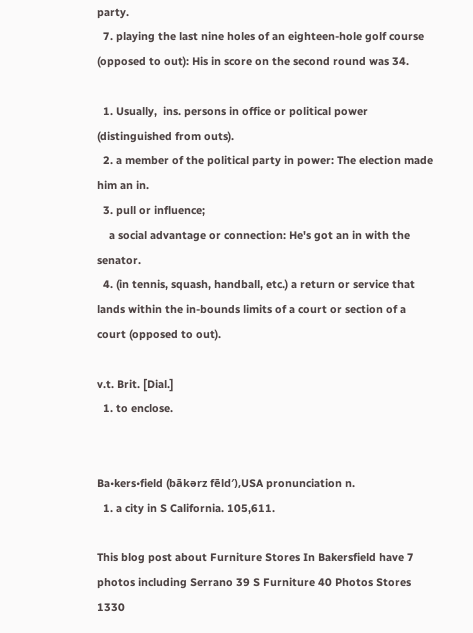party.
  7. playing the last nine holes of an eighteen-hole golf course (opposed to out): His in score on the second round was 34.

  1. Usually,  ins. persons in office or political power (distinguished from outs).
  2. a member of the political party in power: The election made him an in.
  3. pull or influence;
    a social advantage or connection: He's got an in with the senator.
  4. (in tennis, squash, handball, etc.) a return or service that lands within the in-bounds limits of a court or section of a court (opposed to out).

v.t. Brit. [Dial.]
  1. to enclose.


Ba•kers•field (bākərz fēld′),USA pronunciation n.
  1. a city in S California. 105,611.

This blog post about Furniture Stores In Bakersfield have 7 photos including Serrano 39 S Furniture 40 Photos Stores 1330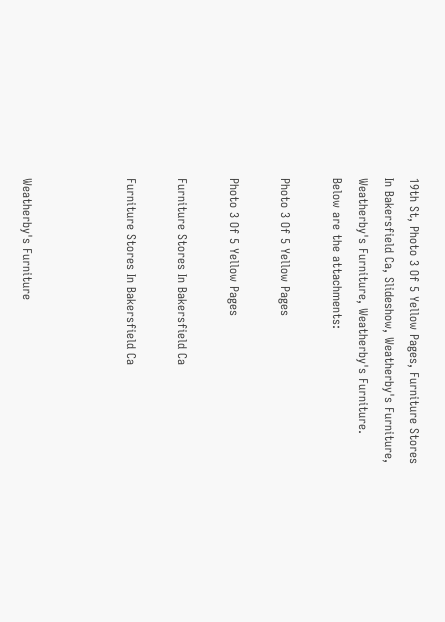19th St, Photo 3 Of 5 Yellow Pages, Furniture Stores In Bakersfield Ca, Slideshow, Weatherby's Furniture, Weatherby's Furniture, Weatherby's Furniture. Below are the attachments:

Photo 3 Of 5 Yellow Pages

Photo 3 Of 5 Yellow Pages

Furniture Stores In Bakersfield Ca

Furniture Stores In Bakersfield Ca



Weatherby's Furniture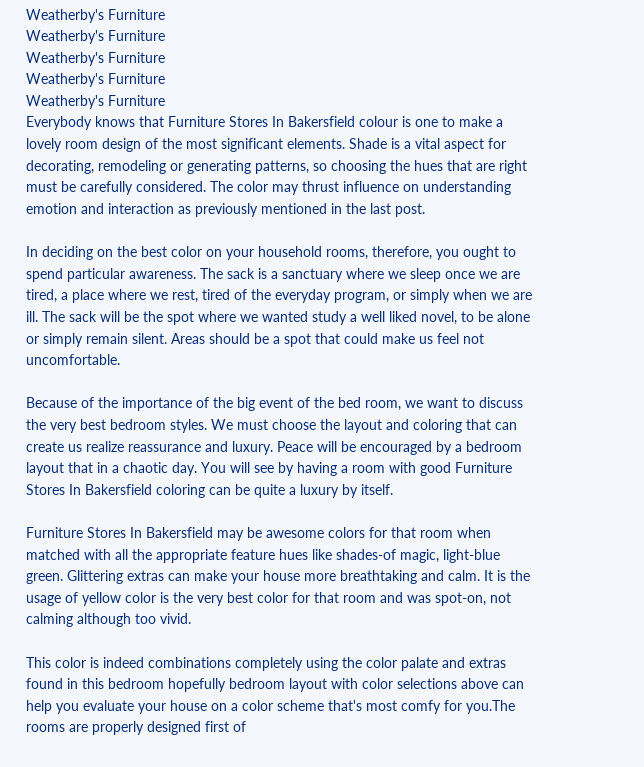Weatherby's Furniture
Weatherby's Furniture
Weatherby's Furniture
Weatherby's Furniture
Weatherby's Furniture
Everybody knows that Furniture Stores In Bakersfield colour is one to make a lovely room design of the most significant elements. Shade is a vital aspect for decorating, remodeling or generating patterns, so choosing the hues that are right must be carefully considered. The color may thrust influence on understanding emotion and interaction as previously mentioned in the last post.

In deciding on the best color on your household rooms, therefore, you ought to spend particular awareness. The sack is a sanctuary where we sleep once we are tired, a place where we rest, tired of the everyday program, or simply when we are ill. The sack will be the spot where we wanted study a well liked novel, to be alone or simply remain silent. Areas should be a spot that could make us feel not uncomfortable.

Because of the importance of the big event of the bed room, we want to discuss the very best bedroom styles. We must choose the layout and coloring that can create us realize reassurance and luxury. Peace will be encouraged by a bedroom layout that in a chaotic day. You will see by having a room with good Furniture Stores In Bakersfield coloring can be quite a luxury by itself.

Furniture Stores In Bakersfield may be awesome colors for that room when matched with all the appropriate feature hues like shades-of magic, light-blue green. Glittering extras can make your house more breathtaking and calm. It is the usage of yellow color is the very best color for that room and was spot-on, not calming although too vivid.

This color is indeed combinations completely using the color palate and extras found in this bedroom hopefully bedroom layout with color selections above can help you evaluate your house on a color scheme that's most comfy for you.The rooms are properly designed first of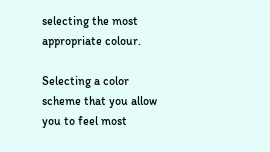selecting the most appropriate colour.

Selecting a color scheme that you allow you to feel most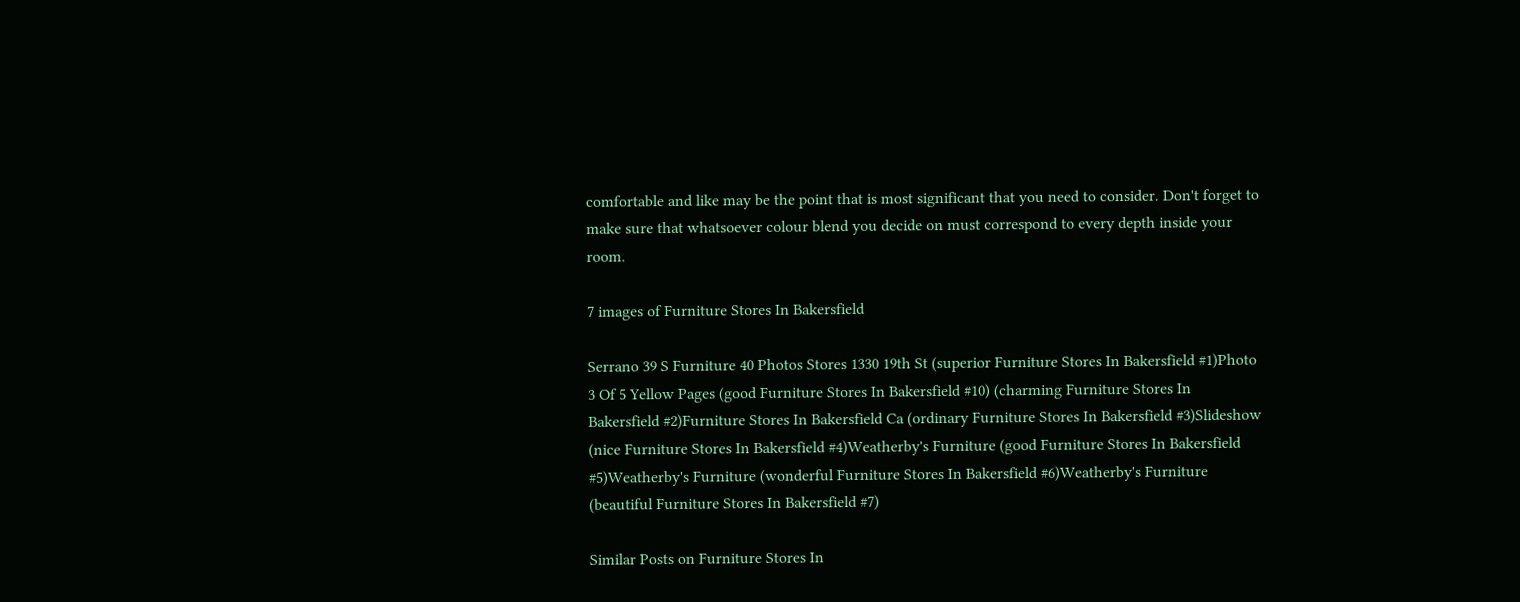comfortable and like may be the point that is most significant that you need to consider. Don't forget to make sure that whatsoever colour blend you decide on must correspond to every depth inside your room.

7 images of Furniture Stores In Bakersfield

Serrano 39 S Furniture 40 Photos Stores 1330 19th St (superior Furniture Stores In Bakersfield #1)Photo 3 Of 5 Yellow Pages (good Furniture Stores In Bakersfield #10) (charming Furniture Stores In Bakersfield #2)Furniture Stores In Bakersfield Ca (ordinary Furniture Stores In Bakersfield #3)Slideshow (nice Furniture Stores In Bakersfield #4)Weatherby's Furniture (good Furniture Stores In Bakersfield #5)Weatherby's Furniture (wonderful Furniture Stores In Bakersfield #6)Weatherby's Furniture (beautiful Furniture Stores In Bakersfield #7)

Similar Posts on Furniture Stores In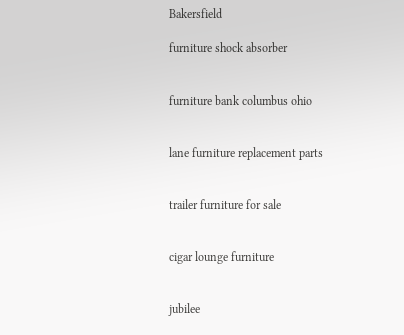Bakersfield

furniture shock absorber


furniture bank columbus ohio


lane furniture replacement parts


trailer furniture for sale


cigar lounge furniture


jubilee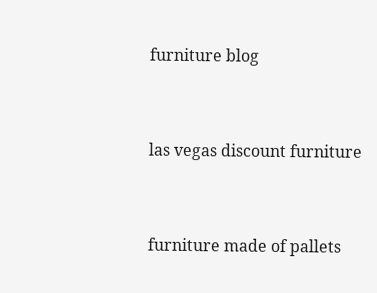furniture blog


las vegas discount furniture


furniture made of pallets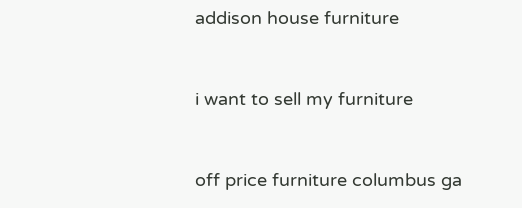addison house furniture


i want to sell my furniture


off price furniture columbus ga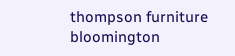thompson furniture bloomington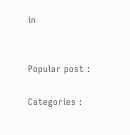in


Popular post :

Categories :